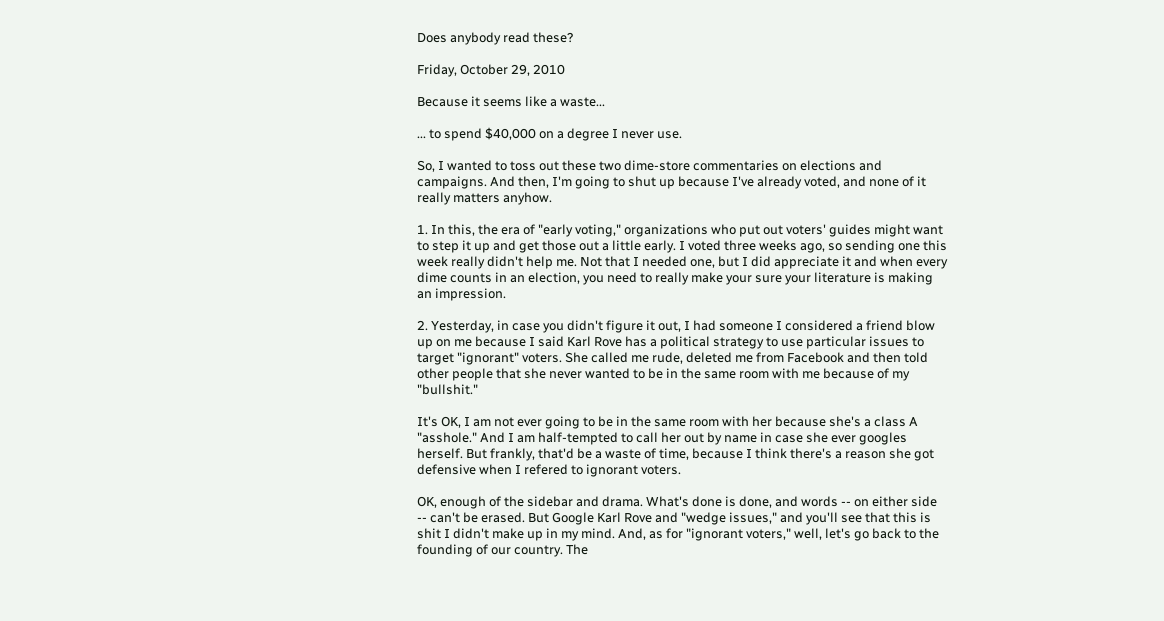Does anybody read these?

Friday, October 29, 2010

Because it seems like a waste...

... to spend $40,000 on a degree I never use.

So, I wanted to toss out these two dime-store commentaries on elections and campaigns. And then, I'm going to shut up because I've already voted, and none of it really matters anyhow.

1. In this, the era of "early voting," organizations who put out voters' guides might want to step it up and get those out a little early. I voted three weeks ago, so sending one this week really didn't help me. Not that I needed one, but I did appreciate it and when every dime counts in an election, you need to really make your sure your literature is making an impression.

2. Yesterday, in case you didn't figure it out, I had someone I considered a friend blow up on me because I said Karl Rove has a political strategy to use particular issues to target "ignorant" voters. She called me rude, deleted me from Facebook and then told other people that she never wanted to be in the same room with me because of my "bullshit."

It's OK, I am not ever going to be in the same room with her because she's a class A "asshole." And I am half-tempted to call her out by name in case she ever googles herself. But frankly, that'd be a waste of time, because I think there's a reason she got defensive when I refered to ignorant voters.

OK, enough of the sidebar and drama. What's done is done, and words -- on either side -- can't be erased. But Google Karl Rove and "wedge issues," and you'll see that this is shit I didn't make up in my mind. And, as for "ignorant voters," well, let's go back to the founding of our country. The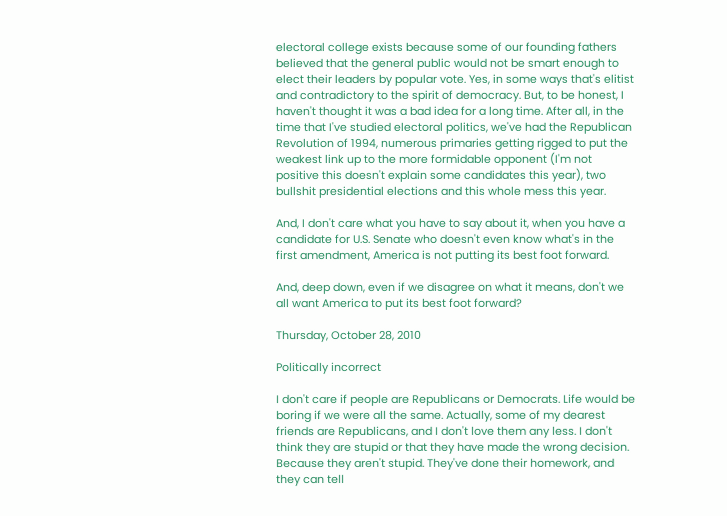electoral college exists because some of our founding fathers believed that the general public would not be smart enough to elect their leaders by popular vote. Yes, in some ways that's elitist and contradictory to the spirit of democracy. But, to be honest, I haven't thought it was a bad idea for a long time. After all, in the time that I've studied electoral politics, we've had the Republican Revolution of 1994, numerous primaries getting rigged to put the weakest link up to the more formidable opponent (I'm not positive this doesn't explain some candidates this year), two bullshit presidential elections and this whole mess this year.

And, I don't care what you have to say about it, when you have a candidate for U.S. Senate who doesn't even know what's in the first amendment, America is not putting its best foot forward.

And, deep down, even if we disagree on what it means, don't we all want America to put its best foot forward?

Thursday, October 28, 2010

Politically incorrect

I don't care if people are Republicans or Democrats. Life would be boring if we were all the same. Actually, some of my dearest friends are Republicans, and I don't love them any less. I don't think they are stupid or that they have made the wrong decision. Because they aren't stupid. They've done their homework, and they can tell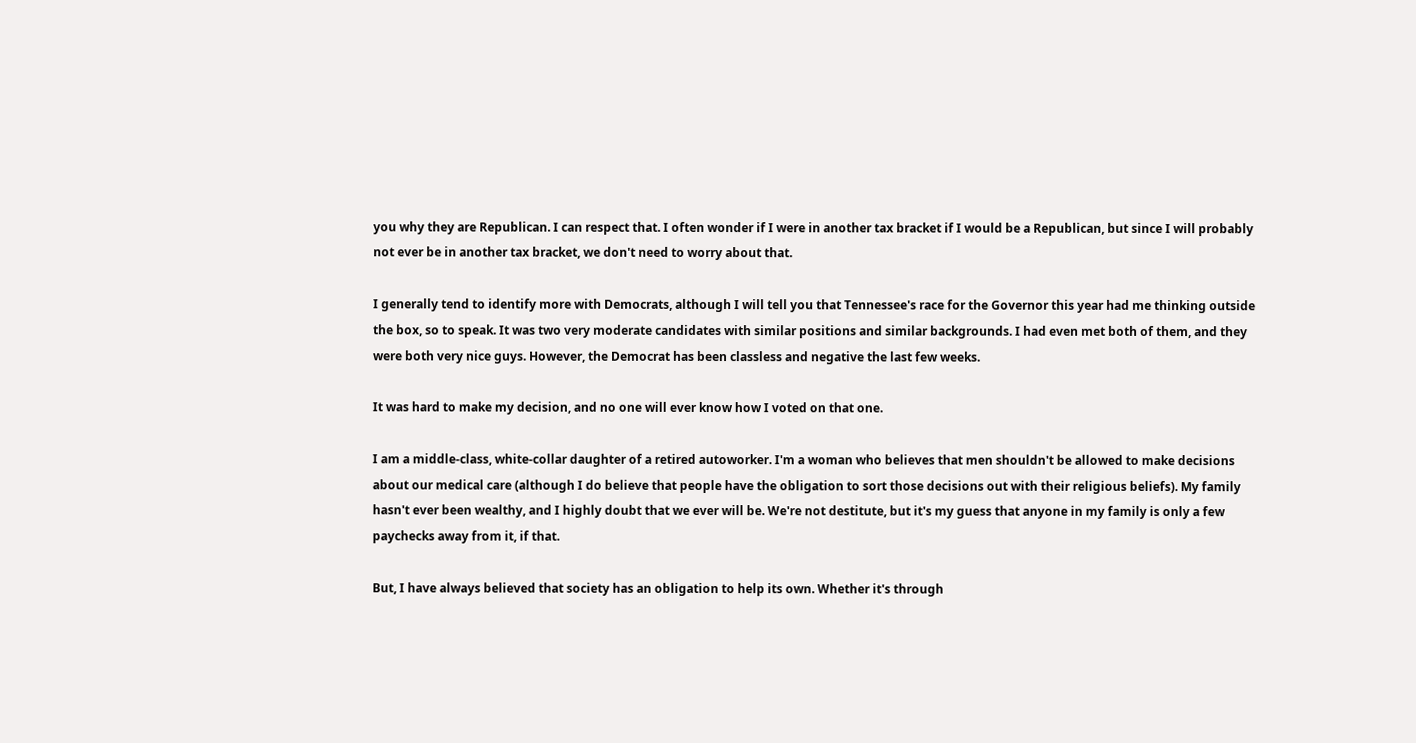you why they are Republican. I can respect that. I often wonder if I were in another tax bracket if I would be a Republican, but since I will probably not ever be in another tax bracket, we don't need to worry about that.

I generally tend to identify more with Democrats, although I will tell you that Tennessee's race for the Governor this year had me thinking outside the box, so to speak. It was two very moderate candidates with similar positions and similar backgrounds. I had even met both of them, and they were both very nice guys. However, the Democrat has been classless and negative the last few weeks.

It was hard to make my decision, and no one will ever know how I voted on that one.

I am a middle-class, white-collar daughter of a retired autoworker. I'm a woman who believes that men shouldn't be allowed to make decisions about our medical care (although I do believe that people have the obligation to sort those decisions out with their religious beliefs). My family hasn't ever been wealthy, and I highly doubt that we ever will be. We're not destitute, but it's my guess that anyone in my family is only a few paychecks away from it, if that.

But, I have always believed that society has an obligation to help its own. Whether it's through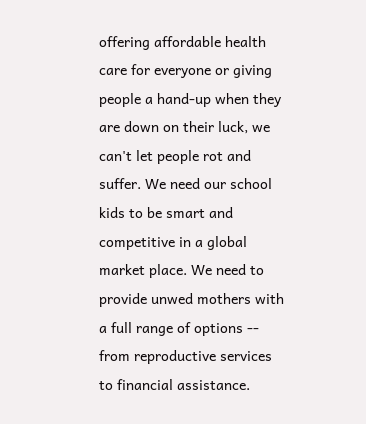offering affordable health care for everyone or giving people a hand-up when they are down on their luck, we can't let people rot and suffer. We need our school kids to be smart and competitive in a global market place. We need to provide unwed mothers with a full range of options -- from reproductive services to financial assistance.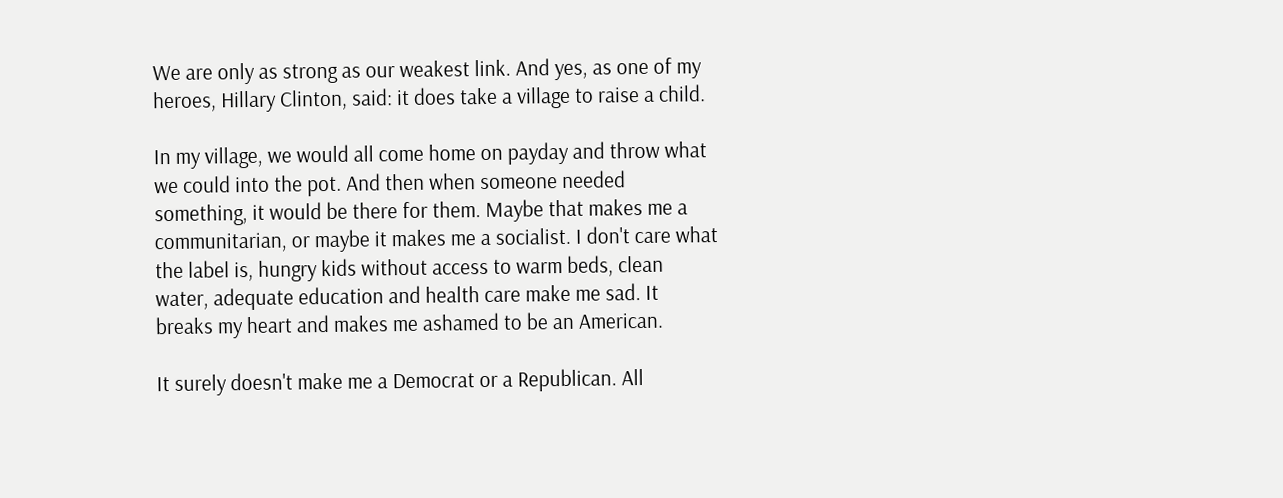We are only as strong as our weakest link. And yes, as one of my heroes, Hillary Clinton, said: it does take a village to raise a child.

In my village, we would all come home on payday and throw what we could into the pot. And then when someone needed something, it would be there for them. Maybe that makes me a communitarian, or maybe it makes me a socialist. I don't care what the label is, hungry kids without access to warm beds, clean water, adequate education and health care make me sad. It breaks my heart and makes me ashamed to be an American.

It surely doesn't make me a Democrat or a Republican. All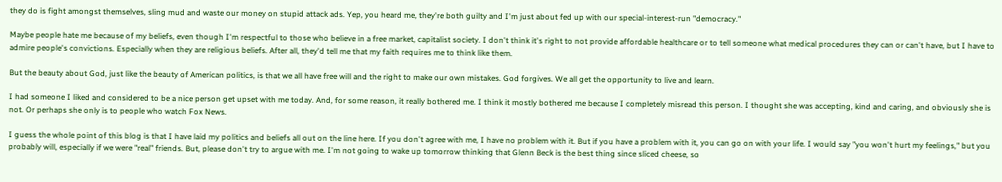they do is fight amongst themselves, sling mud and waste our money on stupid attack ads. Yep, you heard me, they're both guilty and I'm just about fed up with our special-interest-run "democracy."

Maybe people hate me because of my beliefs, even though I'm respectful to those who believe in a free market, capitalist society. I don't think it's right to not provide affordable healthcare or to tell someone what medical procedures they can or can't have, but I have to admire people's convictions. Especially when they are religious beliefs. After all, they'd tell me that my faith requires me to think like them.

But the beauty about God, just like the beauty of American politics, is that we all have free will and the right to make our own mistakes. God forgives. We all get the opportunity to live and learn.

I had someone I liked and considered to be a nice person get upset with me today. And, for some reason, it really bothered me. I think it mostly bothered me because I completely misread this person. I thought she was accepting, kind and caring, and obviously she is not. Or perhaps she only is to people who watch Fox News.

I guess the whole point of this blog is that I have laid my politics and beliefs all out on the line here. If you don't agree with me, I have no problem with it. But if you have a problem with it, you can go on with your life. I would say "you won't hurt my feelings," but you probably will, especially if we were "real" friends. But, please don't try to argue with me. I'm not going to wake up tomorrow thinking that Glenn Beck is the best thing since sliced cheese, so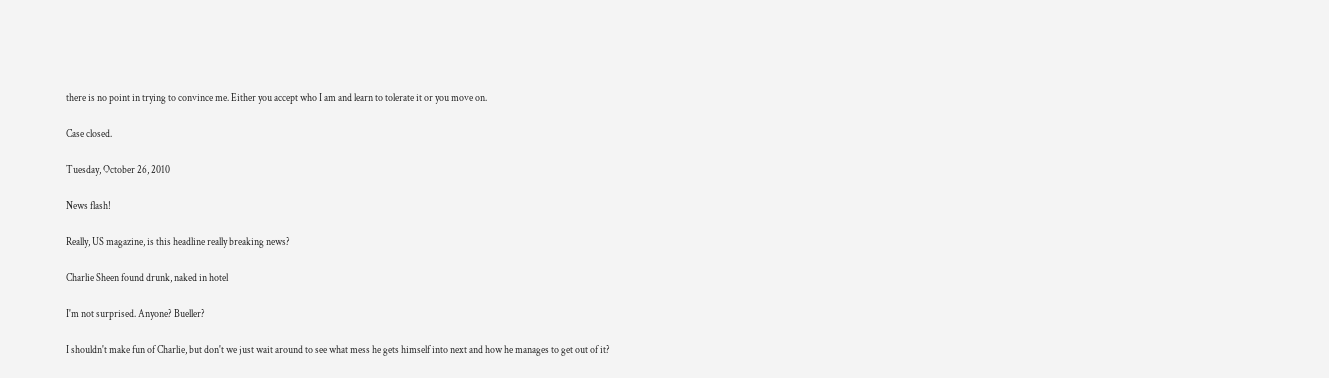there is no point in trying to convince me. Either you accept who I am and learn to tolerate it or you move on.

Case closed.

Tuesday, October 26, 2010

News flash!

Really, US magazine, is this headline really breaking news?

Charlie Sheen found drunk, naked in hotel

I'm not surprised. Anyone? Bueller?

I shouldn't make fun of Charlie, but don't we just wait around to see what mess he gets himself into next and how he manages to get out of it?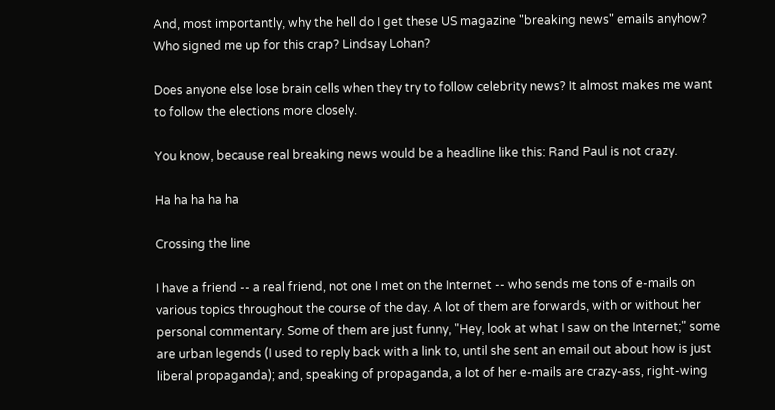And, most importantly, why the hell do I get these US magazine "breaking news" emails anyhow? Who signed me up for this crap? Lindsay Lohan?

Does anyone else lose brain cells when they try to follow celebrity news? It almost makes me want to follow the elections more closely.

You know, because real breaking news would be a headline like this: Rand Paul is not crazy.

Ha ha ha ha ha

Crossing the line

I have a friend -- a real friend, not one I met on the Internet -- who sends me tons of e-mails on various topics throughout the course of the day. A lot of them are forwards, with or without her personal commentary. Some of them are just funny, "Hey, look at what I saw on the Internet;" some are urban legends (I used to reply back with a link to, until she sent an email out about how is just liberal propaganda); and, speaking of propaganda, a lot of her e-mails are crazy-ass, right-wing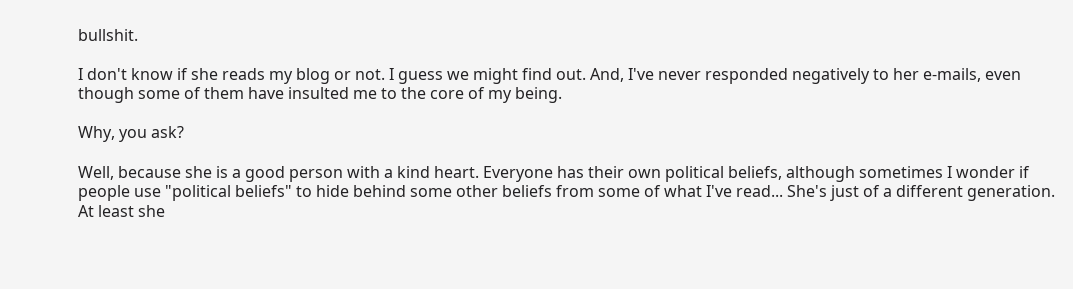bullshit.

I don't know if she reads my blog or not. I guess we might find out. And, I've never responded negatively to her e-mails, even though some of them have insulted me to the core of my being.

Why, you ask?

Well, because she is a good person with a kind heart. Everyone has their own political beliefs, although sometimes I wonder if people use "political beliefs" to hide behind some other beliefs from some of what I've read... She's just of a different generation. At least she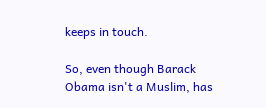keeps in touch.

So, even though Barack Obama isn't a Muslim, has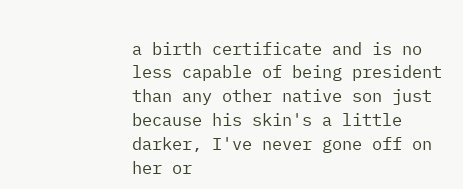a birth certificate and is no less capable of being president than any other native son just because his skin's a little darker, I've never gone off on her or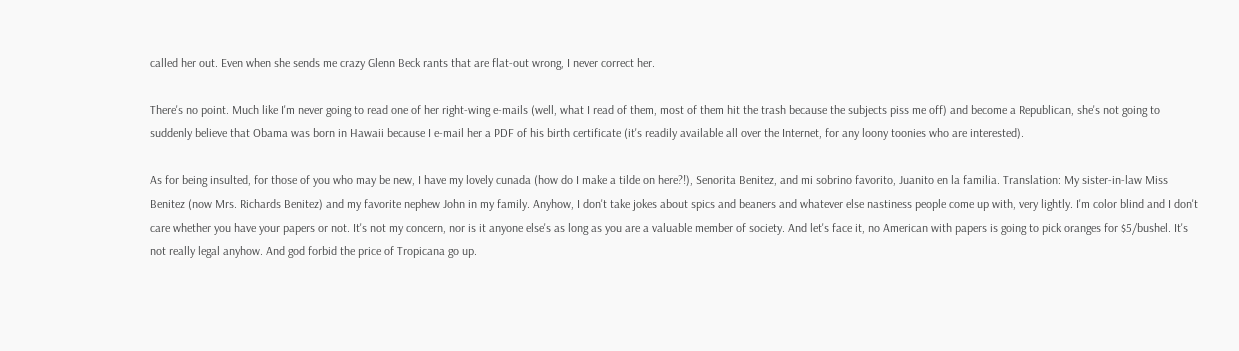called her out. Even when she sends me crazy Glenn Beck rants that are flat-out wrong, I never correct her.

There's no point. Much like I'm never going to read one of her right-wing e-mails (well, what I read of them, most of them hit the trash because the subjects piss me off) and become a Republican, she's not going to suddenly believe that Obama was born in Hawaii because I e-mail her a PDF of his birth certificate (it's readily available all over the Internet, for any loony toonies who are interested).

As for being insulted, for those of you who may be new, I have my lovely cunada (how do I make a tilde on here?!), Senorita Benitez, and mi sobrino favorito, Juanito en la familia. Translation: My sister-in-law Miss Benitez (now Mrs. Richards Benitez) and my favorite nephew John in my family. Anyhow, I don't take jokes about spics and beaners and whatever else nastiness people come up with, very lightly. I'm color blind and I don't care whether you have your papers or not. It's not my concern, nor is it anyone else's as long as you are a valuable member of society. And let's face it, no American with papers is going to pick oranges for $5/bushel. It's not really legal anyhow. And god forbid the price of Tropicana go up.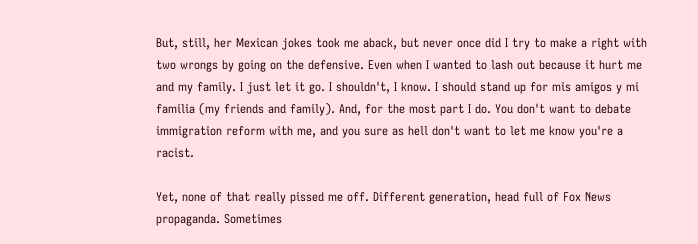But, still, her Mexican jokes took me aback, but never once did I try to make a right with two wrongs by going on the defensive. Even when I wanted to lash out because it hurt me and my family. I just let it go. I shouldn't, I know. I should stand up for mis amigos y mi familia (my friends and family). And, for the most part I do. You don't want to debate immigration reform with me, and you sure as hell don't want to let me know you're a racist.

Yet, none of that really pissed me off. Different generation, head full of Fox News propaganda. Sometimes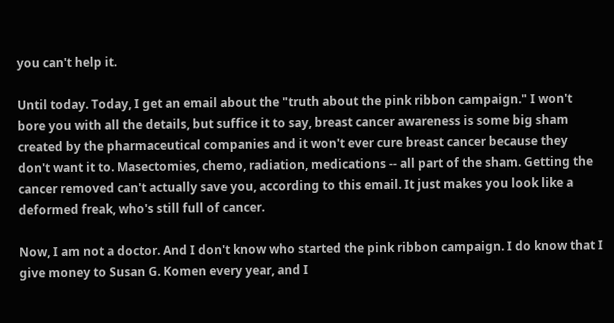you can't help it.

Until today. Today, I get an email about the "truth about the pink ribbon campaign." I won't bore you with all the details, but suffice it to say, breast cancer awareness is some big sham created by the pharmaceutical companies and it won't ever cure breast cancer because they don't want it to. Masectomies, chemo, radiation, medications -- all part of the sham. Getting the cancer removed can't actually save you, according to this email. It just makes you look like a deformed freak, who's still full of cancer.

Now, I am not a doctor. And I don't know who started the pink ribbon campaign. I do know that I give money to Susan G. Komen every year, and I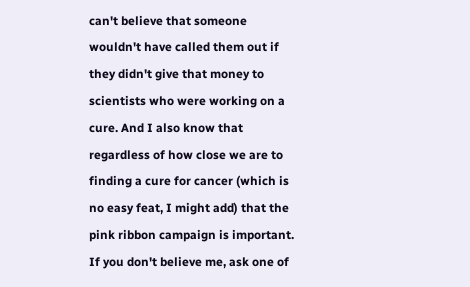can't believe that someone wouldn't have called them out if they didn't give that money to scientists who were working on a cure. And I also know that regardless of how close we are to finding a cure for cancer (which is no easy feat, I might add) that the pink ribbon campaign is important. If you don't believe me, ask one of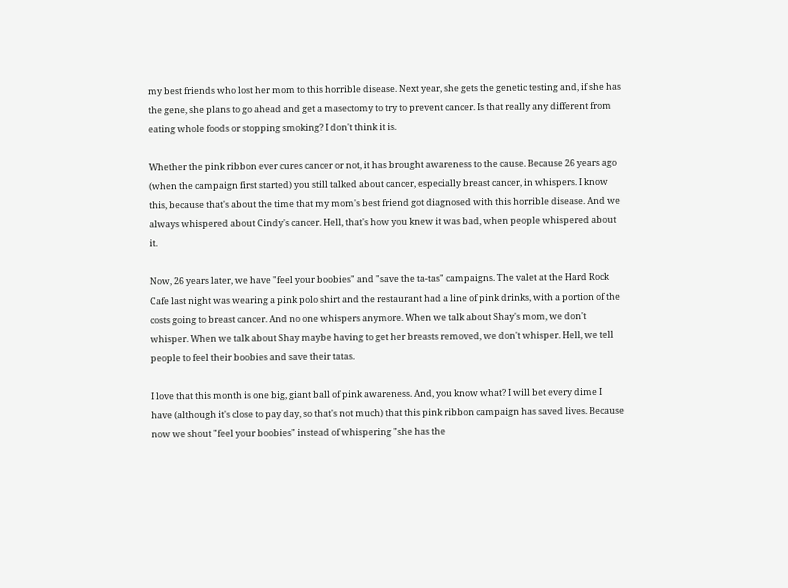my best friends who lost her mom to this horrible disease. Next year, she gets the genetic testing and, if she has the gene, she plans to go ahead and get a masectomy to try to prevent cancer. Is that really any different from eating whole foods or stopping smoking? I don't think it is.

Whether the pink ribbon ever cures cancer or not, it has brought awareness to the cause. Because 26 years ago (when the campaign first started) you still talked about cancer, especially breast cancer, in whispers. I know this, because that's about the time that my mom's best friend got diagnosed with this horrible disease. And we always whispered about Cindy's cancer. Hell, that's how you knew it was bad, when people whispered about it.

Now, 26 years later, we have "feel your boobies" and "save the ta-tas" campaigns. The valet at the Hard Rock Cafe last night was wearing a pink polo shirt and the restaurant had a line of pink drinks, with a portion of the costs going to breast cancer. And no one whispers anymore. When we talk about Shay's mom, we don't whisper. When we talk about Shay maybe having to get her breasts removed, we don't whisper. Hell, we tell people to feel their boobies and save their tatas.

I love that this month is one big, giant ball of pink awareness. And, you know what? I will bet every dime I have (although it's close to pay day, so that's not much) that this pink ribbon campaign has saved lives. Because now we shout "feel your boobies" instead of whispering "she has the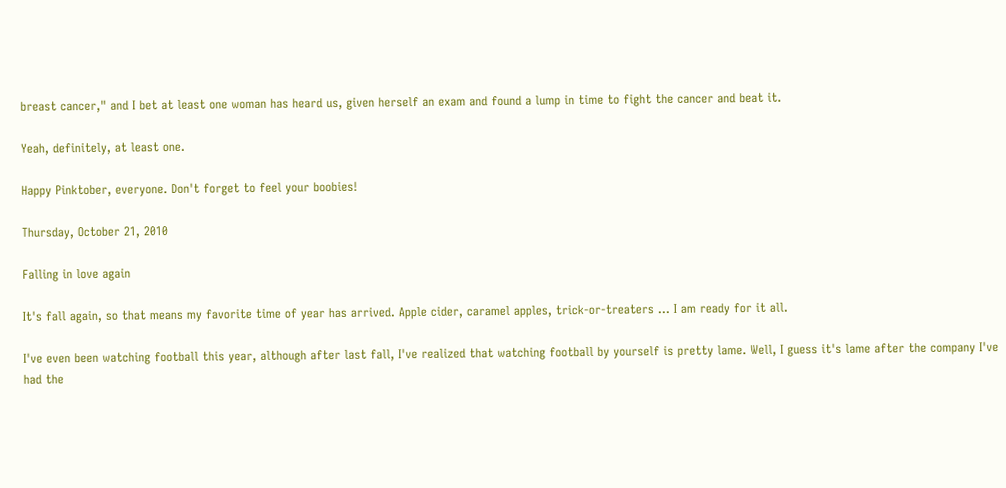breast cancer," and I bet at least one woman has heard us, given herself an exam and found a lump in time to fight the cancer and beat it.

Yeah, definitely, at least one.

Happy Pinktober, everyone. Don't forget to feel your boobies!

Thursday, October 21, 2010

Falling in love again

It's fall again, so that means my favorite time of year has arrived. Apple cider, caramel apples, trick-or-treaters ... I am ready for it all.

I've even been watching football this year, although after last fall, I've realized that watching football by yourself is pretty lame. Well, I guess it's lame after the company I've had the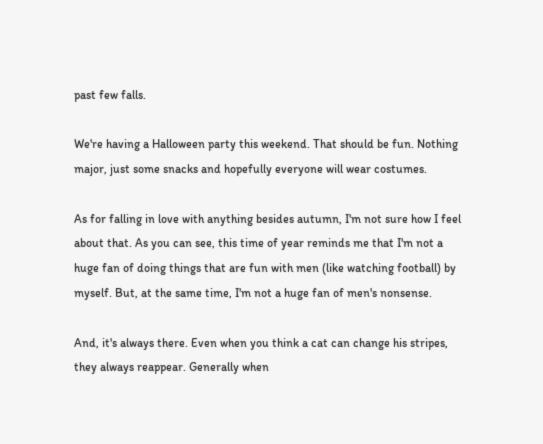past few falls.

We're having a Halloween party this weekend. That should be fun. Nothing major, just some snacks and hopefully everyone will wear costumes.

As for falling in love with anything besides autumn, I'm not sure how I feel about that. As you can see, this time of year reminds me that I'm not a huge fan of doing things that are fun with men (like watching football) by myself. But, at the same time, I'm not a huge fan of men's nonsense.

And, it's always there. Even when you think a cat can change his stripes, they always reappear. Generally when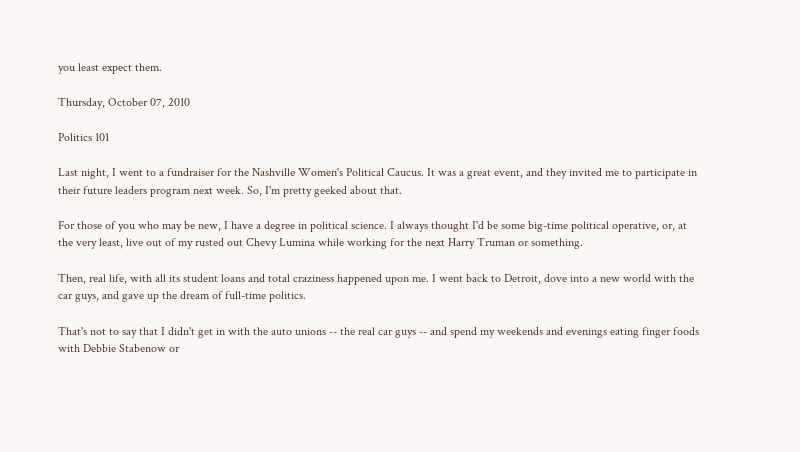you least expect them.

Thursday, October 07, 2010

Politics 101

Last night, I went to a fundraiser for the Nashville Women's Political Caucus. It was a great event, and they invited me to participate in their future leaders program next week. So, I'm pretty geeked about that.

For those of you who may be new, I have a degree in political science. I always thought I'd be some big-time political operative, or, at the very least, live out of my rusted out Chevy Lumina while working for the next Harry Truman or something.

Then, real life, with all its student loans and total craziness happened upon me. I went back to Detroit, dove into a new world with the car guys, and gave up the dream of full-time politics.

That's not to say that I didn't get in with the auto unions -- the real car guys -- and spend my weekends and evenings eating finger foods with Debbie Stabenow or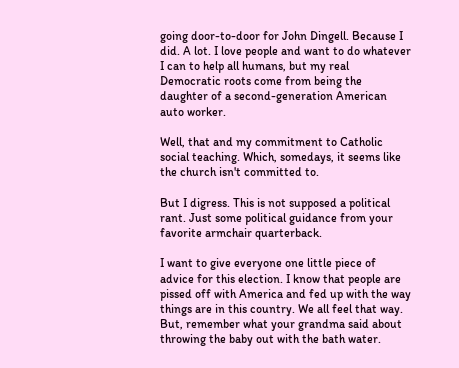going door-to-door for John Dingell. Because I did. A lot. I love people and want to do whatever I can to help all humans, but my real Democratic roots come from being the daughter of a second-generation American auto worker.

Well, that and my commitment to Catholic social teaching. Which, somedays, it seems like the church isn't committed to.

But I digress. This is not supposed a political rant. Just some political guidance from your favorite armchair quarterback.

I want to give everyone one little piece of advice for this election. I know that people are pissed off with America and fed up with the way things are in this country. We all feel that way. But, remember what your grandma said about throwing the baby out with the bath water.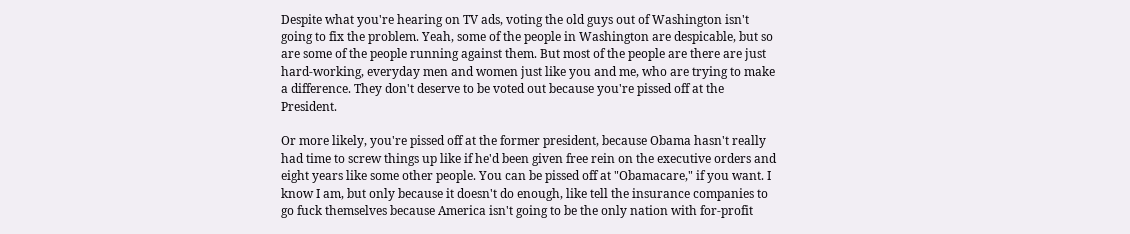Despite what you're hearing on TV ads, voting the old guys out of Washington isn't going to fix the problem. Yeah, some of the people in Washington are despicable, but so are some of the people running against them. But most of the people are there are just hard-working, everyday men and women just like you and me, who are trying to make a difference. They don't deserve to be voted out because you're pissed off at the President.

Or more likely, you're pissed off at the former president, because Obama hasn't really had time to screw things up like if he'd been given free rein on the executive orders and eight years like some other people. You can be pissed off at "Obamacare," if you want. I know I am, but only because it doesn't do enough, like tell the insurance companies to go fuck themselves because America isn't going to be the only nation with for-profit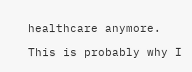healthcare anymore.

This is probably why I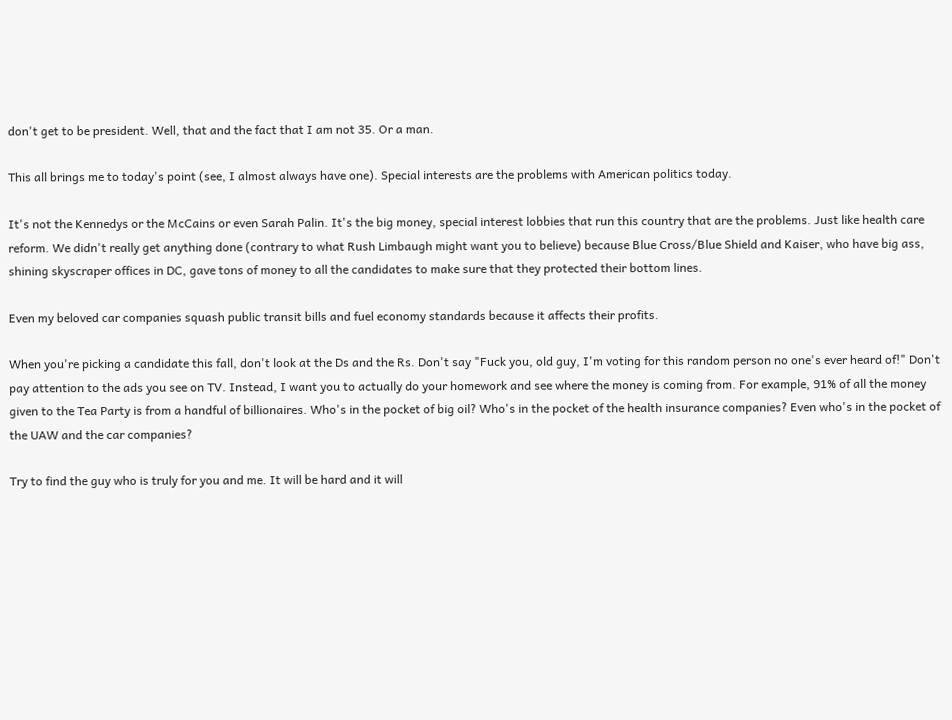don't get to be president. Well, that and the fact that I am not 35. Or a man.

This all brings me to today's point (see, I almost always have one). Special interests are the problems with American politics today.

It's not the Kennedys or the McCains or even Sarah Palin. It's the big money, special interest lobbies that run this country that are the problems. Just like health care reform. We didn't really get anything done (contrary to what Rush Limbaugh might want you to believe) because Blue Cross/Blue Shield and Kaiser, who have big ass, shining skyscraper offices in DC, gave tons of money to all the candidates to make sure that they protected their bottom lines.

Even my beloved car companies squash public transit bills and fuel economy standards because it affects their profits.

When you're picking a candidate this fall, don't look at the Ds and the Rs. Don't say "Fuck you, old guy, I'm voting for this random person no one's ever heard of!" Don't pay attention to the ads you see on TV. Instead, I want you to actually do your homework and see where the money is coming from. For example, 91% of all the money given to the Tea Party is from a handful of billionaires. Who's in the pocket of big oil? Who's in the pocket of the health insurance companies? Even who's in the pocket of the UAW and the car companies?

Try to find the guy who is truly for you and me. It will be hard and it will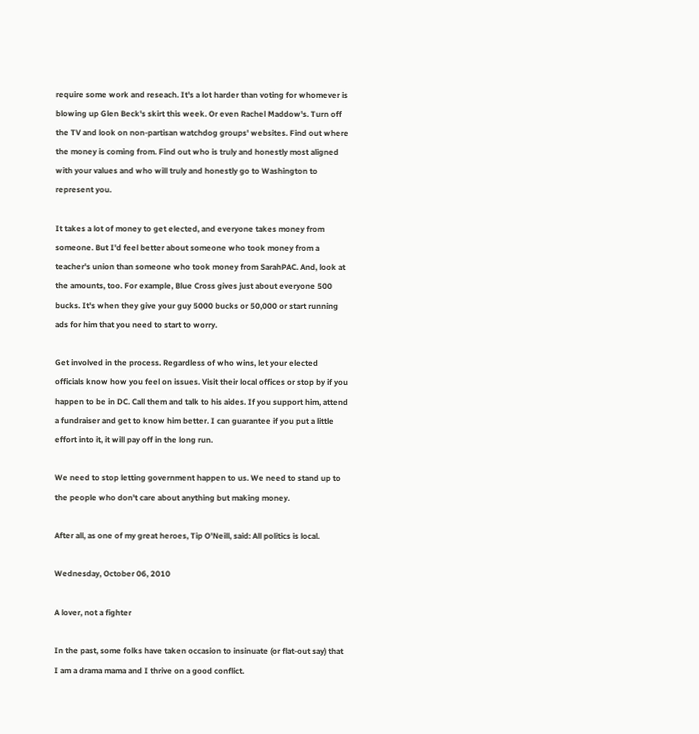require some work and reseach. It's a lot harder than voting for whomever is blowing up Glen Beck's skirt this week. Or even Rachel Maddow's. Turn off the TV and look on non-partisan watchdog groups' websites. Find out where the money is coming from. Find out who is truly and honestly most aligned with your values and who will truly and honestly go to Washington to represent you.

It takes a lot of money to get elected, and everyone takes money from someone. But I'd feel better about someone who took money from a teacher's union than someone who took money from SarahPAC. And, look at the amounts, too. For example, Blue Cross gives just about everyone 500 bucks. It's when they give your guy 5000 bucks or 50,000 or start running ads for him that you need to start to worry.

Get involved in the process. Regardless of who wins, let your elected officials know how you feel on issues. Visit their local offices or stop by if you happen to be in DC. Call them and talk to his aides. If you support him, attend a fundraiser and get to know him better. I can guarantee if you put a little effort into it, it will pay off in the long run.

We need to stop letting government happen to us. We need to stand up to the people who don't care about anything but making money.

After all, as one of my great heroes, Tip O'Neill, said: All politics is local.

Wednesday, October 06, 2010

A lover, not a fighter

In the past, some folks have taken occasion to insinuate (or flat-out say) that I am a drama mama and I thrive on a good conflict.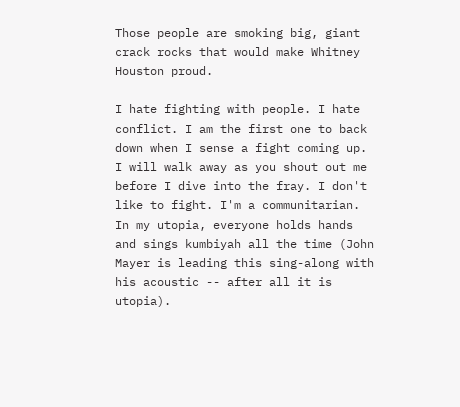Those people are smoking big, giant crack rocks that would make Whitney Houston proud.

I hate fighting with people. I hate conflict. I am the first one to back down when I sense a fight coming up. I will walk away as you shout out me before I dive into the fray. I don't like to fight. I'm a communitarian. In my utopia, everyone holds hands and sings kumbiyah all the time (John Mayer is leading this sing-along with his acoustic -- after all it is utopia).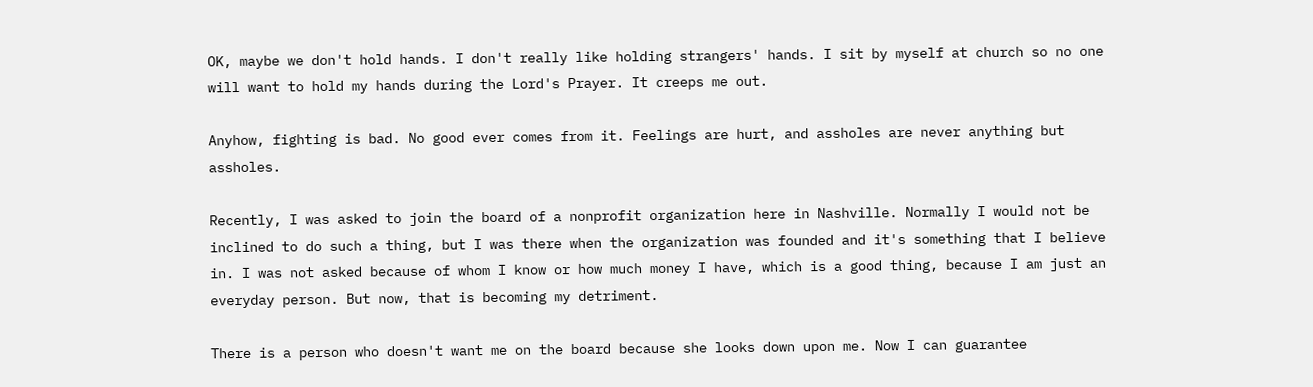OK, maybe we don't hold hands. I don't really like holding strangers' hands. I sit by myself at church so no one will want to hold my hands during the Lord's Prayer. It creeps me out.

Anyhow, fighting is bad. No good ever comes from it. Feelings are hurt, and assholes are never anything but assholes.

Recently, I was asked to join the board of a nonprofit organization here in Nashville. Normally I would not be inclined to do such a thing, but I was there when the organization was founded and it's something that I believe in. I was not asked because of whom I know or how much money I have, which is a good thing, because I am just an everyday person. But now, that is becoming my detriment.

There is a person who doesn't want me on the board because she looks down upon me. Now I can guarantee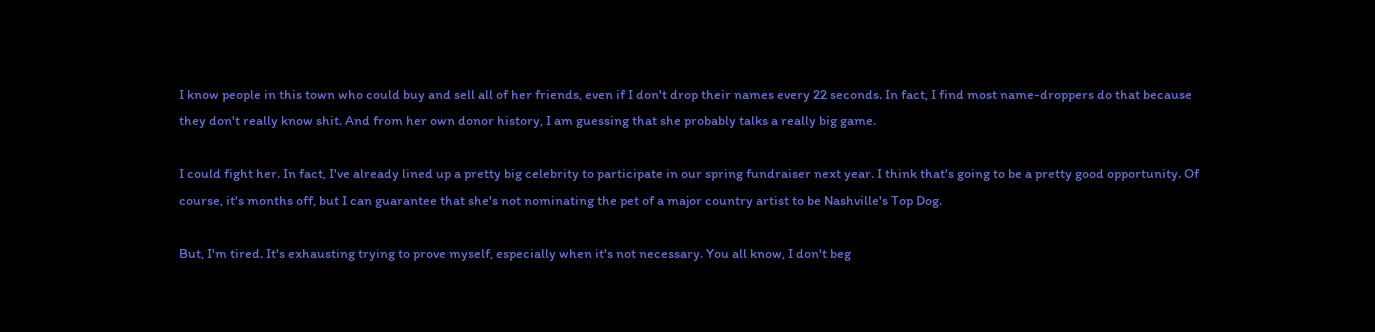I know people in this town who could buy and sell all of her friends, even if I don't drop their names every 22 seconds. In fact, I find most name-droppers do that because they don't really know shit. And from her own donor history, I am guessing that she probably talks a really big game.

I could fight her. In fact, I've already lined up a pretty big celebrity to participate in our spring fundraiser next year. I think that's going to be a pretty good opportunity. Of course, it's months off, but I can guarantee that she's not nominating the pet of a major country artist to be Nashville's Top Dog.

But, I'm tired. It's exhausting trying to prove myself, especially when it's not necessary. You all know, I don't beg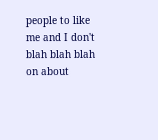people to like me and I don't blah blah blah on about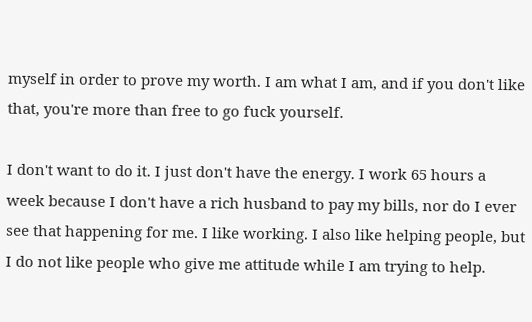myself in order to prove my worth. I am what I am, and if you don't like that, you're more than free to go fuck yourself.

I don't want to do it. I just don't have the energy. I work 65 hours a week because I don't have a rich husband to pay my bills, nor do I ever see that happening for me. I like working. I also like helping people, but I do not like people who give me attitude while I am trying to help.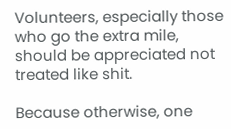Volunteers, especially those who go the extra mile, should be appreciated not treated like shit.

Because otherwise, one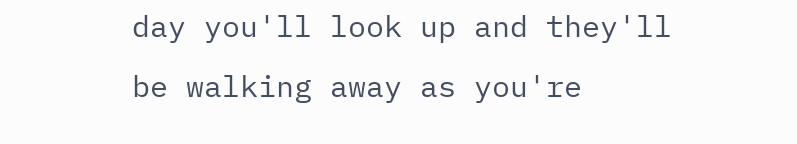day you'll look up and they'll be walking away as you're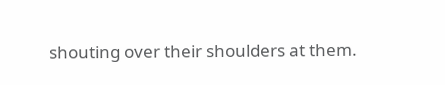shouting over their shoulders at them.